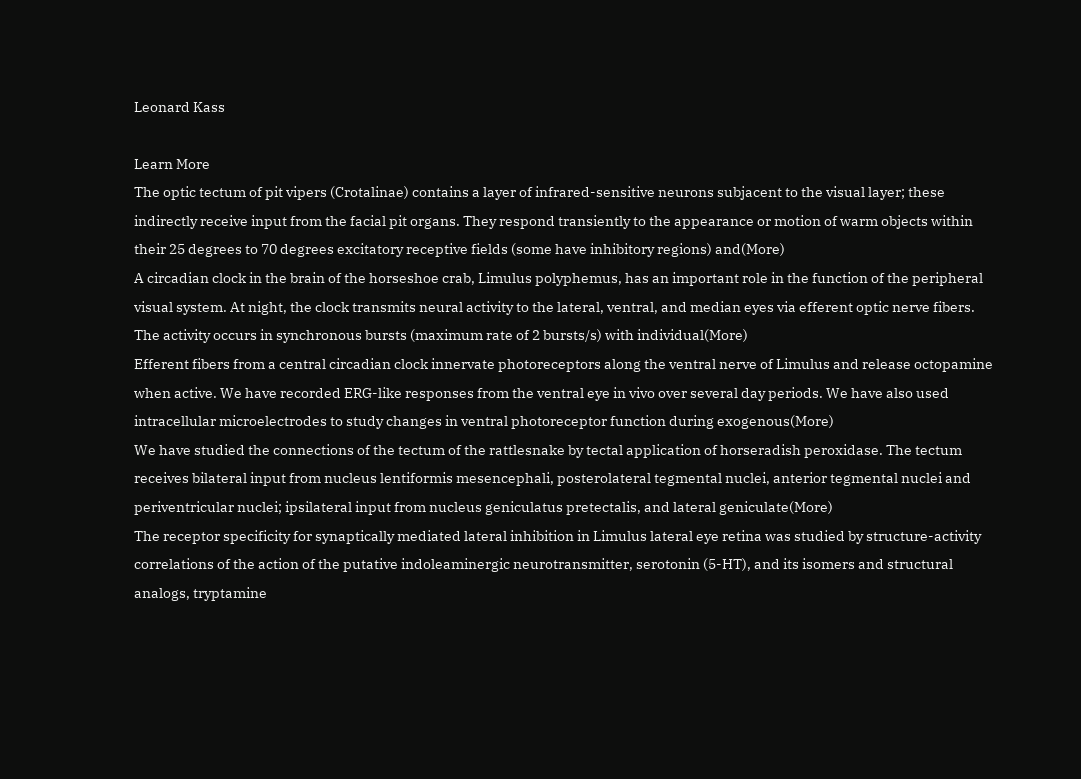Leonard Kass

Learn More
The optic tectum of pit vipers (Crotalinae) contains a layer of infrared-sensitive neurons subjacent to the visual layer; these indirectly receive input from the facial pit organs. They respond transiently to the appearance or motion of warm objects within their 25 degrees to 70 degrees excitatory receptive fields (some have inhibitory regions) and(More)
A circadian clock in the brain of the horseshoe crab, Limulus polyphemus, has an important role in the function of the peripheral visual system. At night, the clock transmits neural activity to the lateral, ventral, and median eyes via efferent optic nerve fibers. The activity occurs in synchronous bursts (maximum rate of 2 bursts/s) with individual(More)
Efferent fibers from a central circadian clock innervate photoreceptors along the ventral nerve of Limulus and release octopamine when active. We have recorded ERG-like responses from the ventral eye in vivo over several day periods. We have also used intracellular microelectrodes to study changes in ventral photoreceptor function during exogenous(More)
We have studied the connections of the tectum of the rattlesnake by tectal application of horseradish peroxidase. The tectum receives bilateral input from nucleus lentiformis mesencephali, posterolateral tegmental nuclei, anterior tegmental nuclei and periventricular nuclei; ipsilateral input from nucleus geniculatus pretectalis, and lateral geniculate(More)
The receptor specificity for synaptically mediated lateral inhibition in Limulus lateral eye retina was studied by structure-activity correlations of the action of the putative indoleaminergic neurotransmitter, serotonin (5-HT), and its isomers and structural analogs, tryptamine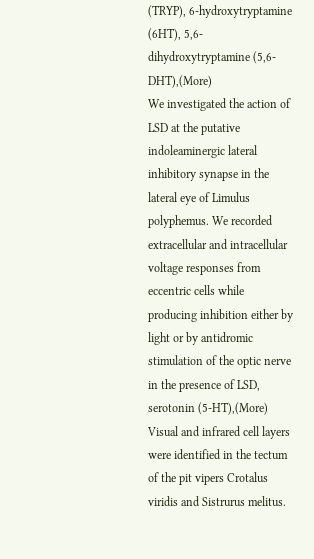(TRYP), 6-hydroxytryptamine (6HT), 5,6-dihydroxytryptamine (5,6-DHT),(More)
We investigated the action of LSD at the putative indoleaminergic lateral inhibitory synapse in the lateral eye of Limulus polyphemus. We recorded extracellular and intracellular voltage responses from eccentric cells while producing inhibition either by light or by antidromic stimulation of the optic nerve in the presence of LSD, serotonin (5-HT),(More)
Visual and infrared cell layers were identified in the tectum of the pit vipers Crotalus viridis and Sistrurus melitus.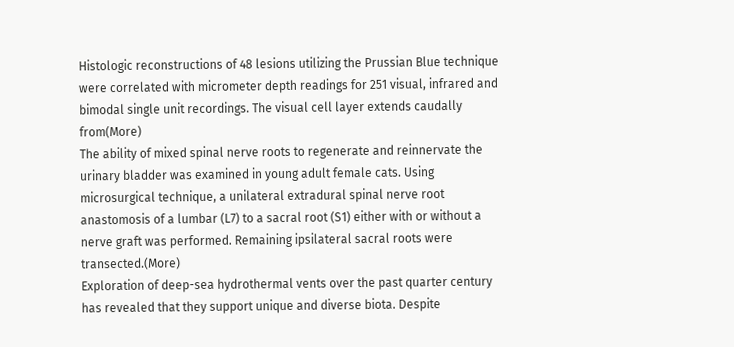Histologic reconstructions of 48 lesions utilizing the Prussian Blue technique were correlated with micrometer depth readings for 251 visual, infrared and bimodal single unit recordings. The visual cell layer extends caudally from(More)
The ability of mixed spinal nerve roots to regenerate and reinnervate the urinary bladder was examined in young adult female cats. Using microsurgical technique, a unilateral extradural spinal nerve root anastomosis of a lumbar (L7) to a sacral root (S1) either with or without a nerve graft was performed. Remaining ipsilateral sacral roots were transected.(More)
Exploration of deep-sea hydrothermal vents over the past quarter century has revealed that they support unique and diverse biota. Despite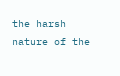the harsh nature of the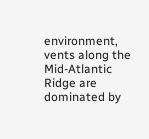environment, vents along the Mid-Atlantic Ridge are dominated by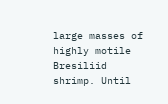large masses of highly motile Bresiliid shrimp. Until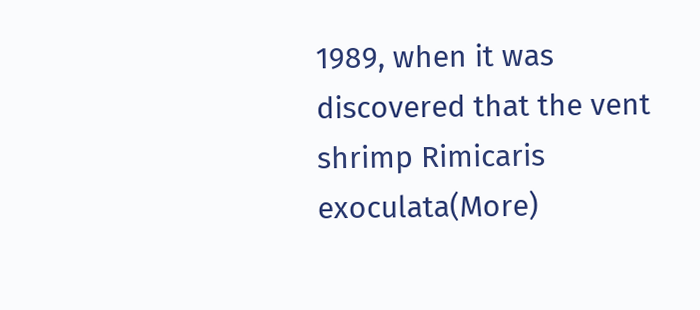1989, when it was discovered that the vent shrimp Rimicaris exoculata(More)